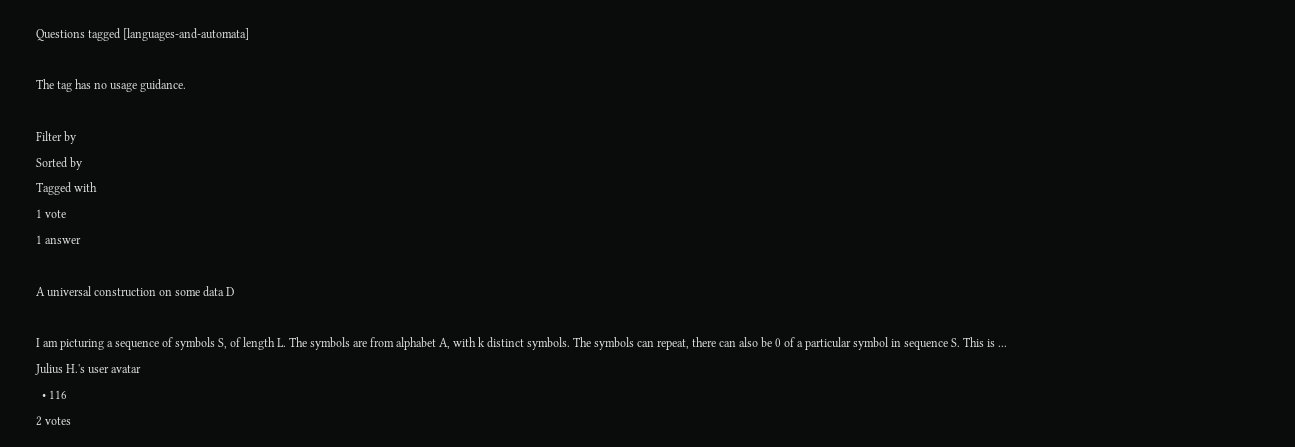Questions tagged [languages-and-automata]

The tag has no usage guidance.

Filter by
Sorted by
Tagged with
1 vote
1 answer

A universal construction on some data D

I am picturing a sequence of symbols S, of length L. The symbols are from alphabet A, with k distinct symbols. The symbols can repeat, there can also be 0 of a particular symbol in sequence S. This is ...
Julius H.'s user avatar
  • 116
2 votes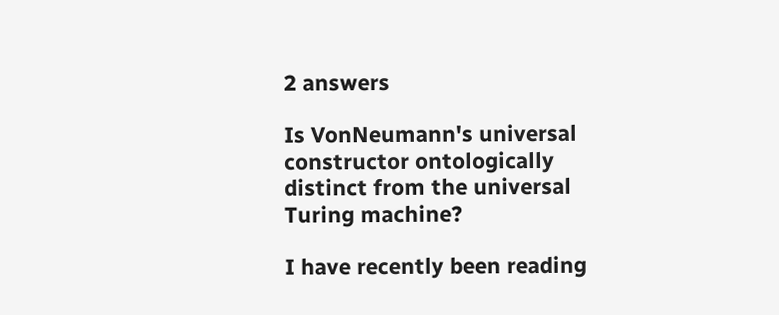2 answers

Is VonNeumann's universal constructor ontologically distinct from the universal Turing machine?

I have recently been reading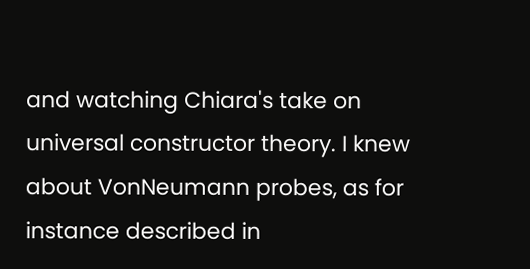and watching Chiara's take on universal constructor theory. I knew about VonNeumann probes, as for instance described in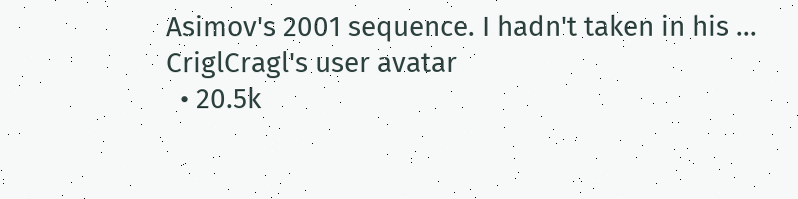Asimov's 2001 sequence. I hadn't taken in his ...
CriglCragl's user avatar
  • 20.5k